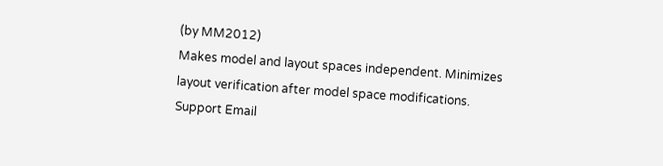(by MM2012)
Makes model and layout spaces independent. Minimizes layout verification after model space modifications.
Support Email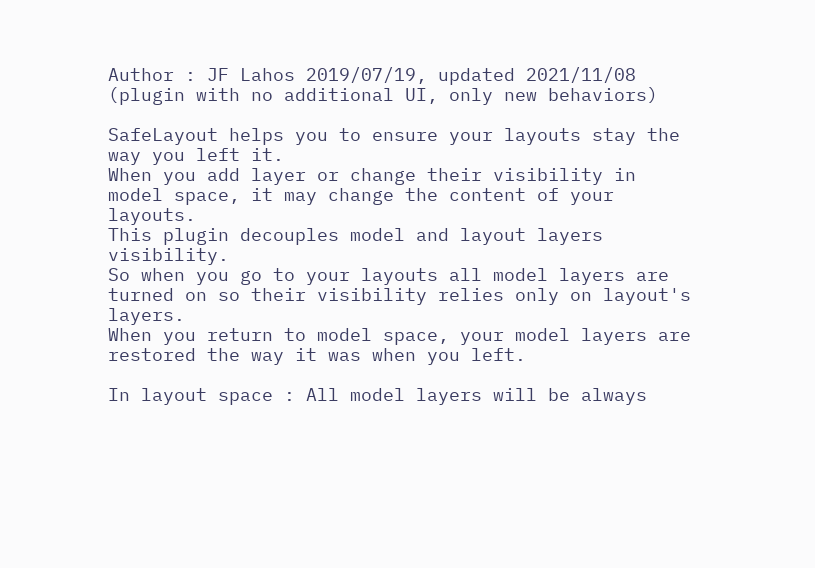Author : JF Lahos 2019/07/19, updated 2021/11/08        (plugin with no additional UI, only new behaviors)

SafeLayout helps you to ensure your layouts stay the way you left it.
When you add layer or change their visibility in model space, it may change the content of your layouts.
This plugin decouples model and layout layers visibility.
So when you go to your layouts all model layers are turned on so their visibility relies only on layout's layers.
When you return to model space, your model layers are restored the way it was when you left.

In layout space : All model layers will be always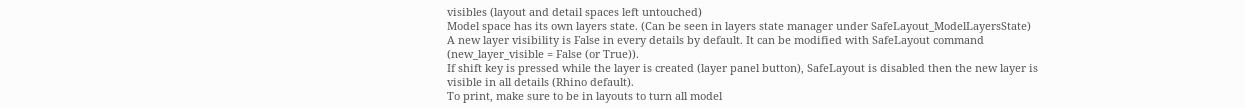visibles (layout and detail spaces left untouched)
Model space has its own layers state. (Can be seen in layers state manager under SafeLayout_ModelLayersState)
A new layer visibility is False in every details by default. It can be modified with SafeLayout command (new_layer_visible = False (or True)).
If shift key is pressed while the layer is created (layer panel button), SafeLayout is disabled then the new layer is visible in all details (Rhino default).
To print, make sure to be in layouts to turn all model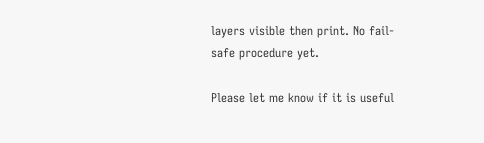layers visible then print. No fail-safe procedure yet.

Please let me know if it is useful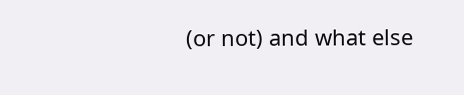(or not) and what else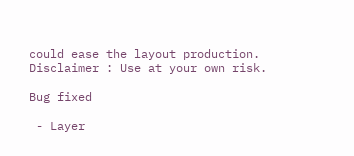could ease the layout production.
Disclaimer : Use at your own risk.

Bug fixed

 - Layer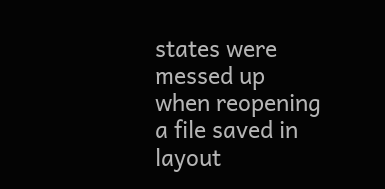states were messed up when reopening a file saved in layout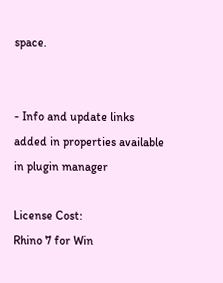space.


- Info and update links added in properties available in plugin manager

License Cost:
Rhino 7 for Win